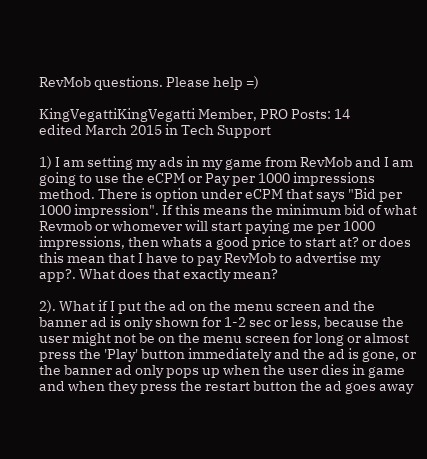RevMob questions. Please help =)

KingVegattiKingVegatti Member, PRO Posts: 14
edited March 2015 in Tech Support

1) I am setting my ads in my game from RevMob and I am going to use the eCPM or Pay per 1000 impressions method. There is option under eCPM that says "Bid per 1000 impression". If this means the minimum bid of what Revmob or whomever will start paying me per 1000 impressions, then whats a good price to start at? or does this mean that I have to pay RevMob to advertise my app?. What does that exactly mean?

2). What if I put the ad on the menu screen and the banner ad is only shown for 1-2 sec or less, because the user might not be on the menu screen for long or almost press the 'Play' button immediately and the ad is gone, or the banner ad only pops up when the user dies in game and when they press the restart button the ad goes away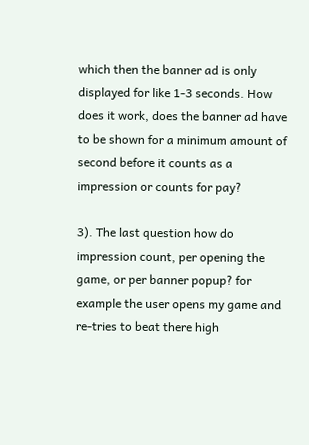which then the banner ad is only displayed for like 1-3 seconds. How does it work, does the banner ad have to be shown for a minimum amount of second before it counts as a impression or counts for pay?

3). The last question how do impression count, per opening the game, or per banner popup? for example the user opens my game and re-tries to beat there high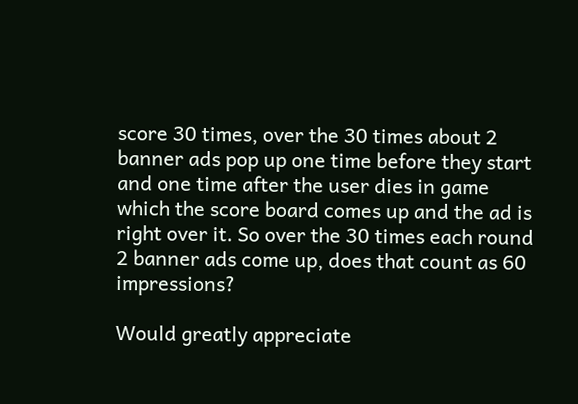score 30 times, over the 30 times about 2 banner ads pop up one time before they start and one time after the user dies in game which the score board comes up and the ad is right over it. So over the 30 times each round 2 banner ads come up, does that count as 60 impressions?

Would greatly appreciate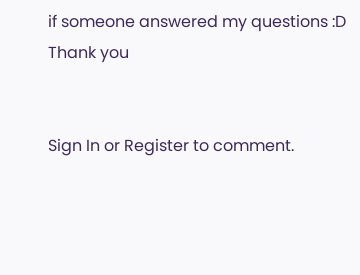if someone answered my questions :D
Thank you


Sign In or Register to comment.